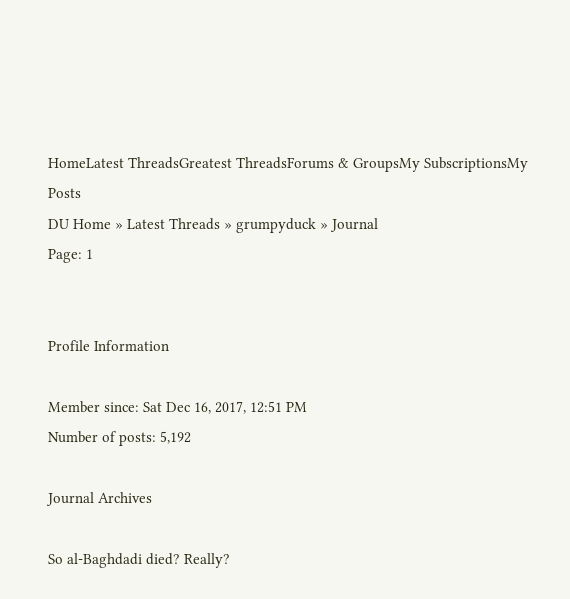HomeLatest ThreadsGreatest ThreadsForums & GroupsMy SubscriptionsMy Posts
DU Home » Latest Threads » grumpyduck » Journal
Page: 1


Profile Information

Member since: Sat Dec 16, 2017, 12:51 PM
Number of posts: 5,192

Journal Archives

So al-Baghdadi died? Really?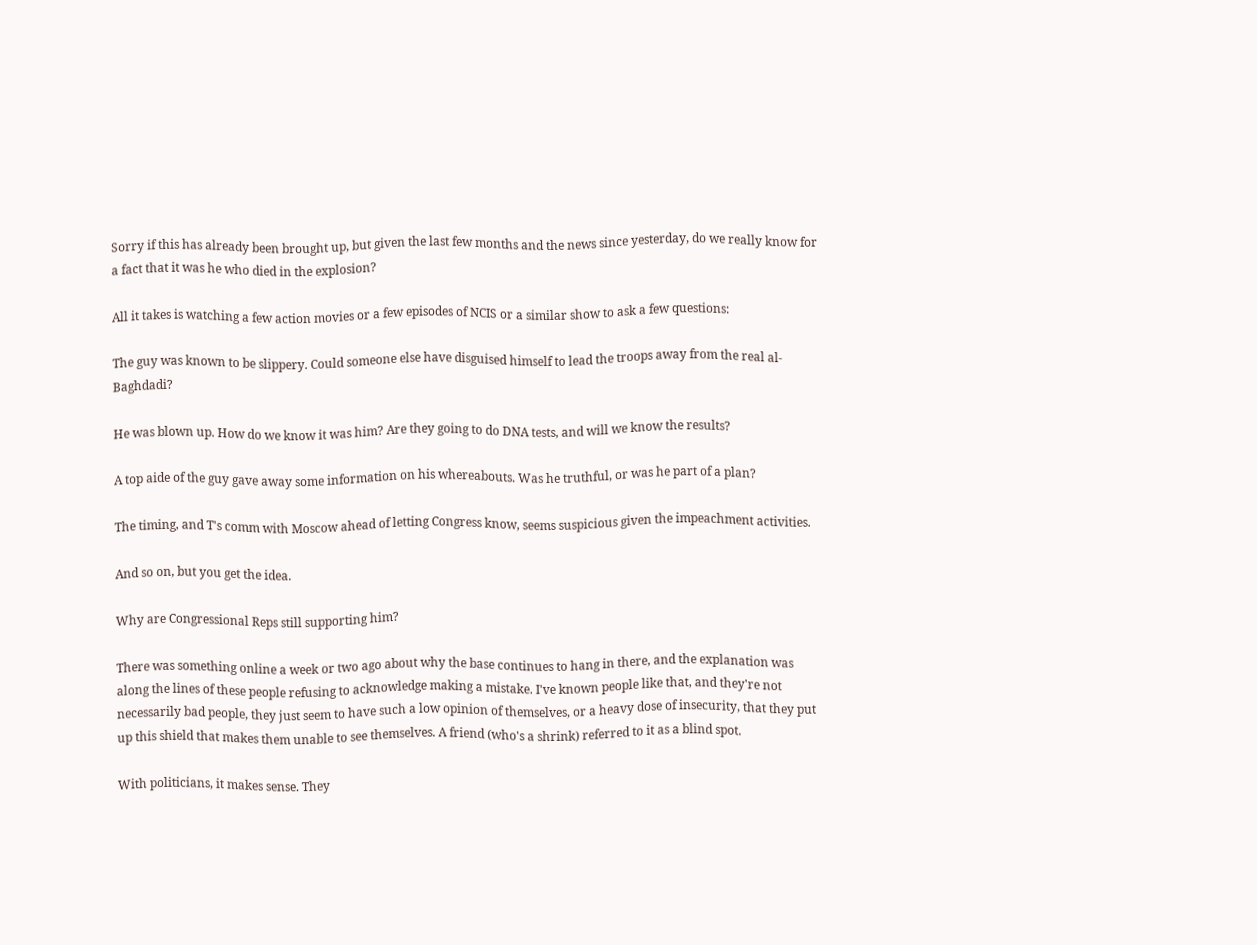Sorry if this has already been brought up, but given the last few months and the news since yesterday, do we really know for a fact that it was he who died in the explosion?

All it takes is watching a few action movies or a few episodes of NCIS or a similar show to ask a few questions:

The guy was known to be slippery. Could someone else have disguised himself to lead the troops away from the real al-Baghdadi?

He was blown up. How do we know it was him? Are they going to do DNA tests, and will we know the results?

A top aide of the guy gave away some information on his whereabouts. Was he truthful, or was he part of a plan?

The timing, and T's comm with Moscow ahead of letting Congress know, seems suspicious given the impeachment activities.

And so on, but you get the idea.

Why are Congressional Reps still supporting him?

There was something online a week or two ago about why the base continues to hang in there, and the explanation was along the lines of these people refusing to acknowledge making a mistake. I've known people like that, and they're not necessarily bad people, they just seem to have such a low opinion of themselves, or a heavy dose of insecurity, that they put up this shield that makes them unable to see themselves. A friend (who's a shrink) referred to it as a blind spot.

With politicians, it makes sense. They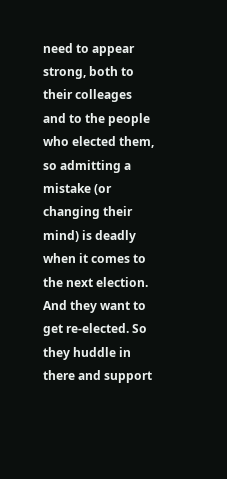need to appear strong, both to their colleages and to the people who elected them, so admitting a mistake (or changing their mind) is deadly when it comes to the next election. And they want to get re-elected. So they huddle in there and support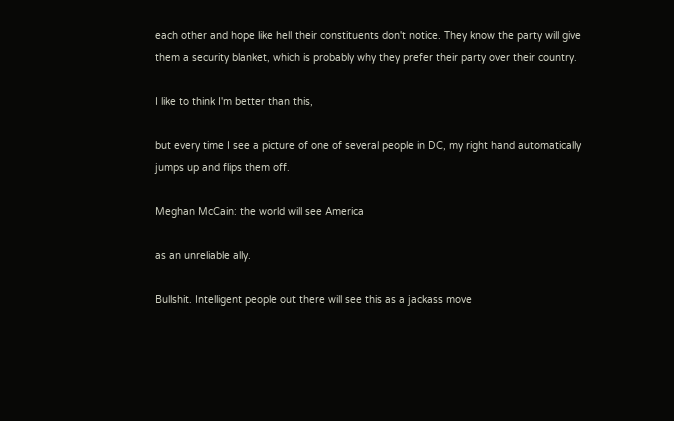each other and hope like hell their constituents don't notice. They know the party will give them a security blanket, which is probably why they prefer their party over their country.

I like to think I'm better than this,

but every time I see a picture of one of several people in DC, my right hand automatically jumps up and flips them off.

Meghan McCain: the world will see America

as an unreliable ally.

Bullshit. Intelligent people out there will see this as a jackass move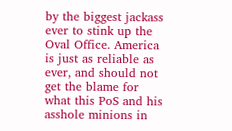by the biggest jackass ever to stink up the Oval Office. America is just as reliable as ever, and should not get the blame for what this PoS and his asshole minions in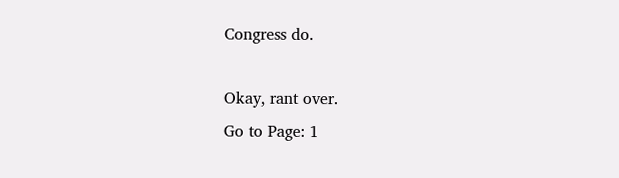Congress do.

Okay, rant over.
Go to Page: 1